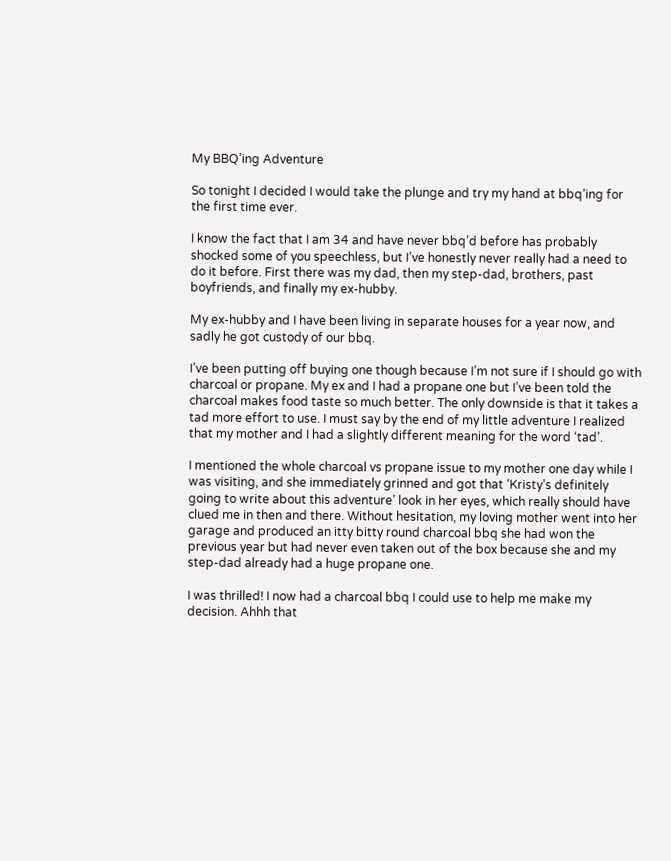My BBQ’ing Adventure

So tonight I decided I would take the plunge and try my hand at bbq’ing for the first time ever.

I know the fact that I am 34 and have never bbq’d before has probably shocked some of you speechless, but I’ve honestly never really had a need to do it before. First there was my dad, then my step-dad, brothers, past boyfriends, and finally my ex-hubby.

My ex-hubby and I have been living in separate houses for a year now, and sadly he got custody of our bbq.

I’ve been putting off buying one though because I’m not sure if I should go with charcoal or propane. My ex and I had a propane one but I’ve been told the charcoal makes food taste so much better. The only downside is that it takes a tad more effort to use. I must say by the end of my little adventure I realized that my mother and I had a slightly different meaning for the word ‘tad’.

I mentioned the whole charcoal vs propane issue to my mother one day while I was visiting, and she immediately grinned and got that ‘Kristy’s definitely going to write about this adventure’ look in her eyes, which really should have clued me in then and there. Without hesitation, my loving mother went into her garage and produced an itty bitty round charcoal bbq she had won the previous year but had never even taken out of the box because she and my step-dad already had a huge propane one.

I was thrilled! I now had a charcoal bbq I could use to help me make my decision. Ahhh that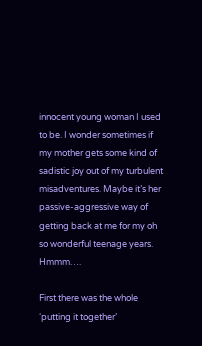innocent young woman I used to be. I wonder sometimes if my mother gets some kind of sadistic joy out of my turbulent misadventures. Maybe it’s her passive-aggressive way of getting back at me for my oh so wonderful teenage years. Hmmm….

First there was the whole ‘putting it together’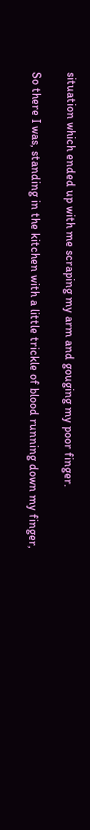situation which ended up with me scraping my arm and gouging my poor finger.

So there I was, standing in the kitchen with a little trickle of blood running down my finger,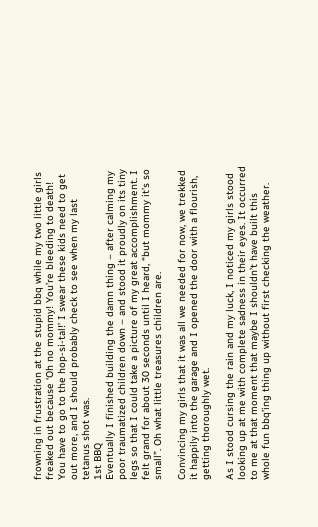frowning in frustration at the stupid bbq while my two little girls freaked out because ‘Oh no mommy! You’re bleeding to death! You have to go to the hop-si-tal!’ I swear these kids need to get out more, and I should probably check to see when my last tetanus shot was.
1st BBQ
Eventually I finished building the damn thing – after calming my poor traumatized children down – and stood it proudly on its tiny legs so that I could take a picture of my great accomplishment. I felt grand for about 30 seconds until I heard, “but mommy it’s so small”. Oh what little treasures children are.

Convincing my girls that it was all we needed for now, we trekked it happily into the garage and I opened the door with a flourish, getting thoroughly wet.

As I stood cursing the rain and my luck, I noticed my girls stood looking up at me with complete sadness in their eyes. It occurred to me at that moment that maybe I shouldn’t have built this whole fun bbq’ing thing up without first checking the weather.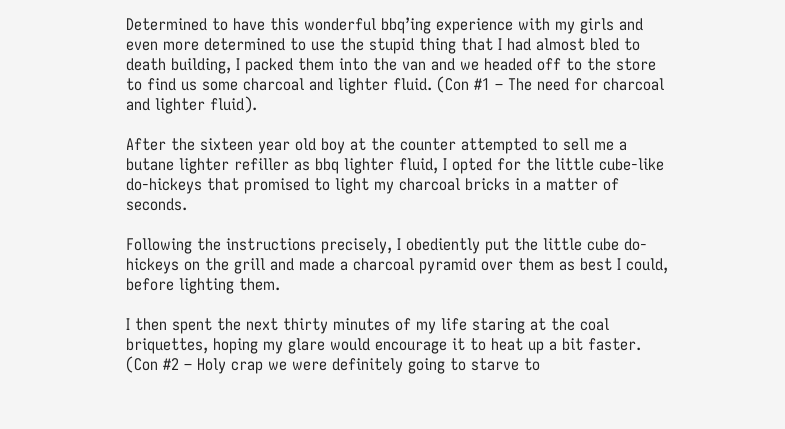Determined to have this wonderful bbq’ing experience with my girls and even more determined to use the stupid thing that I had almost bled to death building, I packed them into the van and we headed off to the store to find us some charcoal and lighter fluid. (Con #1 – The need for charcoal and lighter fluid).

After the sixteen year old boy at the counter attempted to sell me a butane lighter refiller as bbq lighter fluid, I opted for the little cube-like do-hickeys that promised to light my charcoal bricks in a matter of seconds.

Following the instructions precisely, I obediently put the little cube do-hickeys on the grill and made a charcoal pyramid over them as best I could, before lighting them.

I then spent the next thirty minutes of my life staring at the coal briquettes, hoping my glare would encourage it to heat up a bit faster. (Con #2 – Holy crap we were definitely going to starve to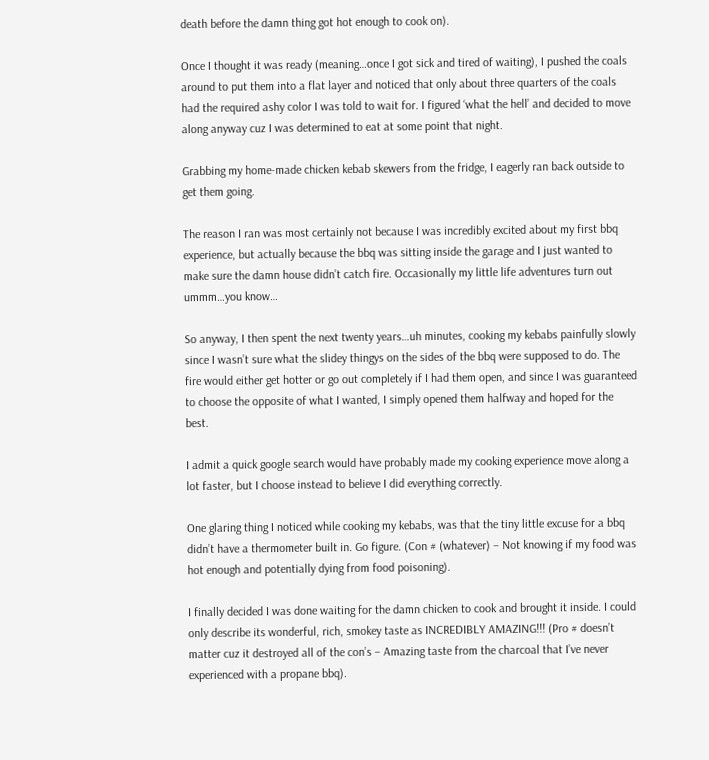death before the damn thing got hot enough to cook on).

Once I thought it was ready (meaning…once I got sick and tired of waiting), I pushed the coals around to put them into a flat layer and noticed that only about three quarters of the coals had the required ashy color I was told to wait for. I figured ‘what the hell’ and decided to move along anyway cuz I was determined to eat at some point that night.

Grabbing my home-made chicken kebab skewers from the fridge, I eagerly ran back outside to get them going.

The reason I ran was most certainly not because I was incredibly excited about my first bbq experience, but actually because the bbq was sitting inside the garage and I just wanted to make sure the damn house didn’t catch fire. Occasionally my little life adventures turn out ummm…you know…

So anyway, I then spent the next twenty years…uh minutes, cooking my kebabs painfully slowly since I wasn’t sure what the slidey thingys on the sides of the bbq were supposed to do. The fire would either get hotter or go out completely if I had them open, and since I was guaranteed to choose the opposite of what I wanted, I simply opened them halfway and hoped for the best.

I admit a quick google search would have probably made my cooking experience move along a lot faster, but I choose instead to believe I did everything correctly.

One glaring thing I noticed while cooking my kebabs, was that the tiny little excuse for a bbq didn’t have a thermometer built in. Go figure. (Con # (whatever) – Not knowing if my food was hot enough and potentially dying from food poisoning).

I finally decided I was done waiting for the damn chicken to cook and brought it inside. I could only describe its wonderful, rich, smokey taste as INCREDIBLY AMAZING!!! (Pro # doesn’t matter cuz it destroyed all of the con’s – Amazing taste from the charcoal that I’ve never experienced with a propane bbq).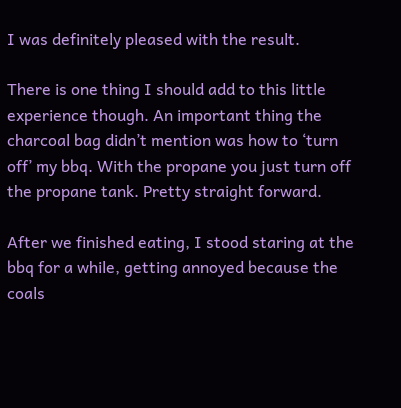I was definitely pleased with the result.

There is one thing I should add to this little experience though. An important thing the charcoal bag didn’t mention was how to ‘turn off’ my bbq. With the propane you just turn off the propane tank. Pretty straight forward.

After we finished eating, I stood staring at the bbq for a while, getting annoyed because the coals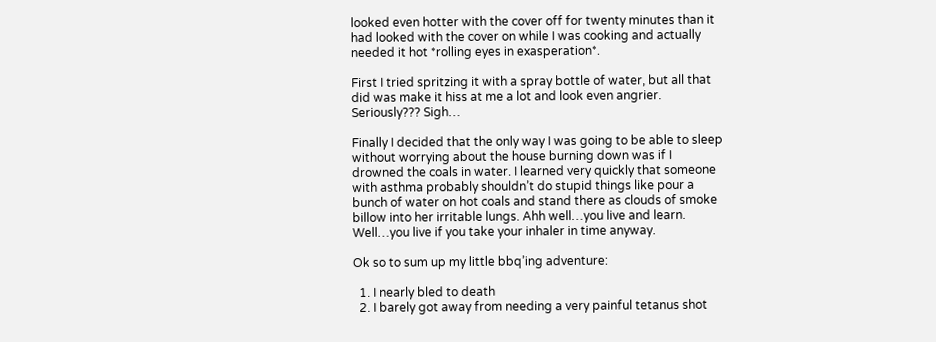looked even hotter with the cover off for twenty minutes than it had looked with the cover on while I was cooking and actually needed it hot *rolling eyes in exasperation*.

First I tried spritzing it with a spray bottle of water, but all that did was make it hiss at me a lot and look even angrier. Seriously??? Sigh…

Finally I decided that the only way I was going to be able to sleep without worrying about the house burning down was if I drowned the coals in water. I learned very quickly that someone with asthma probably shouldn’t do stupid things like pour a bunch of water on hot coals and stand there as clouds of smoke billow into her irritable lungs. Ahh well…you live and learn. Well…you live if you take your inhaler in time anyway.

Ok so to sum up my little bbq’ing adventure:

  1. I nearly bled to death
  2. I barely got away from needing a very painful tetanus shot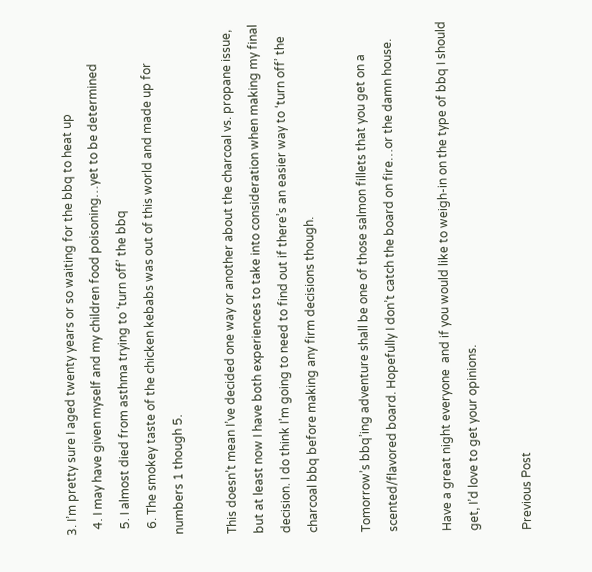3. I’m pretty sure I aged twenty years or so waiting for the bbq to heat up
  4. I may have given myself and my children food poisoning…yet to be determined
  5. I almost died from asthma trying to ‘turn off’ the bbq
  6. The smokey taste of the chicken kebabs was out of this world and made up for numbers 1 though 5.

This doesn’t mean I’ve decided one way or another about the charcoal vs. propane issue, but at least now I have both experiences to take into consideration when making my final decision. I do think I’m going to need to find out if there’s an easier way to ‘turn off’ the charcoal bbq before making any firm decisions though.

Tomorrow’s bbq’ing adventure shall be one of those salmon fillets that you get on a scented/flavored board. Hopefully I don’t catch the board on fire…or the damn house.

Have a great night everyone  and if you would like to weigh-in on the type of bbq I should get, I’d love to get your opinions.

Previous Post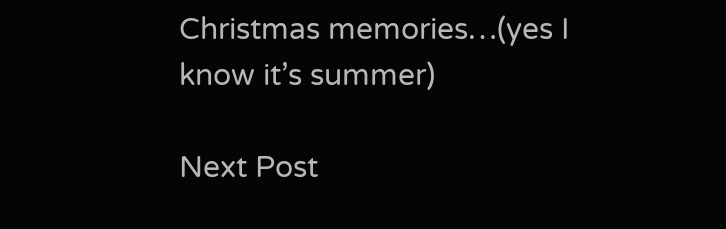Christmas memories…(yes I know it’s summer)

Next Post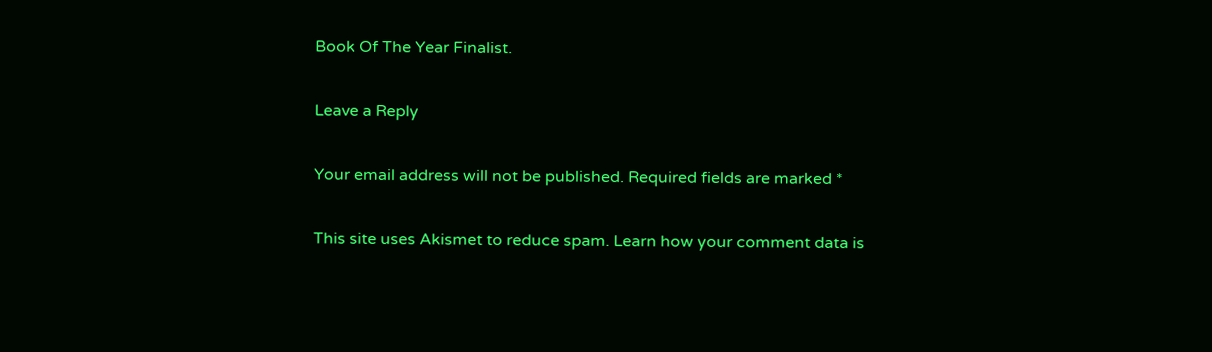Book Of The Year Finalist.

Leave a Reply

Your email address will not be published. Required fields are marked *

This site uses Akismet to reduce spam. Learn how your comment data is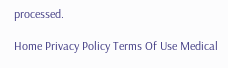processed.

Home Privacy Policy Terms Of Use Medical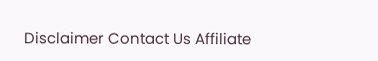Disclaimer Contact Us Affiliate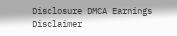Disclosure DMCA Earnings Disclaimer